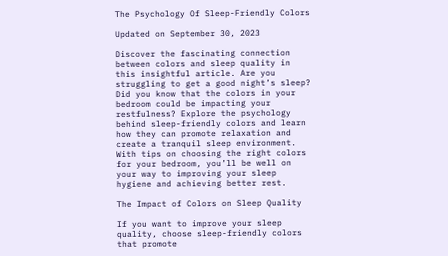The Psychology Of Sleep-Friendly Colors

Updated on September 30, 2023

Discover the fascinating connection between colors and sleep quality in this insightful article. Are you struggling to get a good night’s sleep? Did you know that the colors in your bedroom could be impacting your restfulness? Explore the psychology behind sleep-friendly colors and learn how they can promote relaxation and create a tranquil sleep environment. With tips on choosing the right colors for your bedroom, you’ll be well on your way to improving your sleep hygiene and achieving better rest.

The Impact of Colors on Sleep Quality

If you want to improve your sleep quality, choose sleep-friendly colors that promote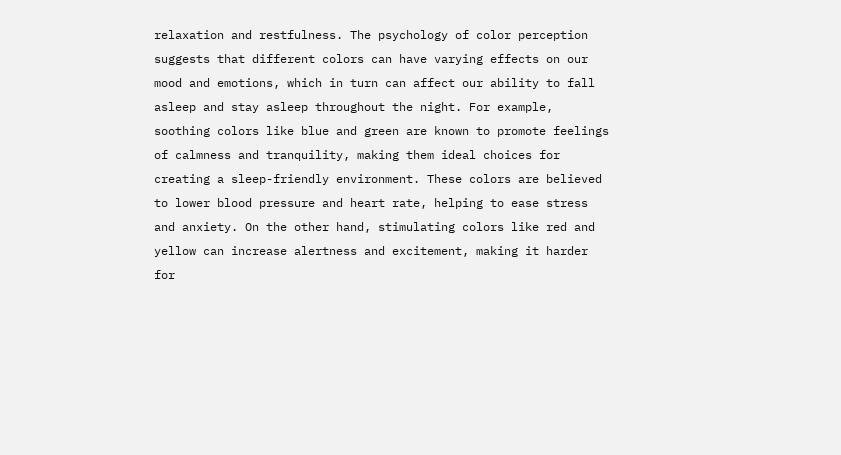relaxation and restfulness. The psychology of color perception suggests that different colors can have varying effects on our mood and emotions, which in turn can affect our ability to fall asleep and stay asleep throughout the night. For example, soothing colors like blue and green are known to promote feelings of calmness and tranquility, making them ideal choices for creating a sleep-friendly environment. These colors are believed to lower blood pressure and heart rate, helping to ease stress and anxiety. On the other hand, stimulating colors like red and yellow can increase alertness and excitement, making it harder for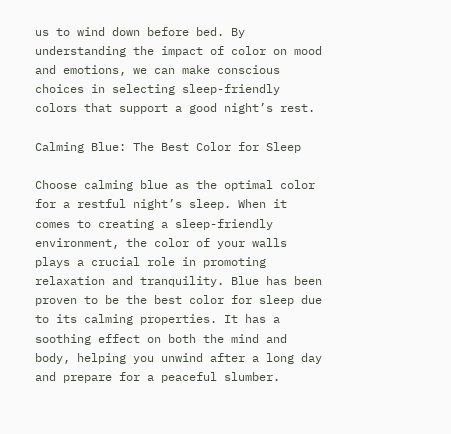us to wind down before bed. By understanding the impact of color on mood and emotions, we can make conscious choices in selecting sleep-friendly colors that support a good night’s rest.

Calming Blue: The Best Color for Sleep

Choose calming blue as the optimal color for a restful night’s sleep. When it comes to creating a sleep-friendly environment, the color of your walls plays a crucial role in promoting relaxation and tranquility. Blue has been proven to be the best color for sleep due to its calming properties. It has a soothing effect on both the mind and body, helping you unwind after a long day and prepare for a peaceful slumber.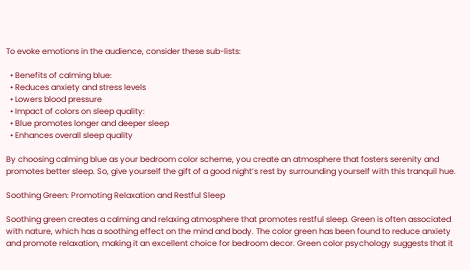To evoke emotions in the audience, consider these sub-lists:

  • Benefits of calming blue:
  • Reduces anxiety and stress levels
  • Lowers blood pressure
  • Impact of colors on sleep quality:
  • Blue promotes longer and deeper sleep
  • Enhances overall sleep quality

By choosing calming blue as your bedroom color scheme, you create an atmosphere that fosters serenity and promotes better sleep. So, give yourself the gift of a good night’s rest by surrounding yourself with this tranquil hue.

Soothing Green: Promoting Relaxation and Restful Sleep

Soothing green creates a calming and relaxing atmosphere that promotes restful sleep. Green is often associated with nature, which has a soothing effect on the mind and body. The color green has been found to reduce anxiety and promote relaxation, making it an excellent choice for bedroom decor. Green color psychology suggests that it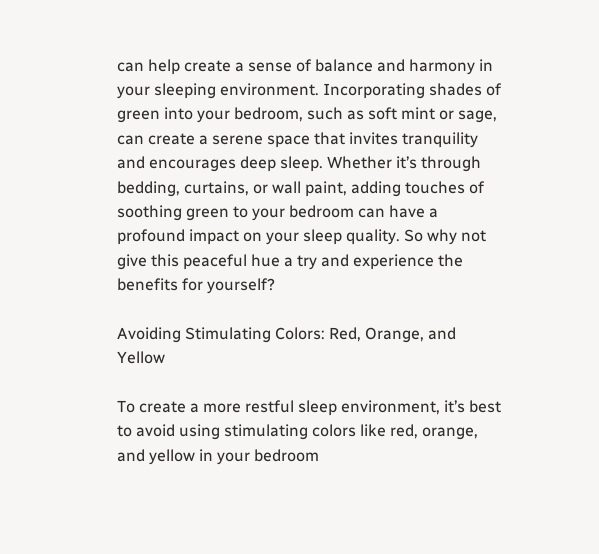can help create a sense of balance and harmony in your sleeping environment. Incorporating shades of green into your bedroom, such as soft mint or sage, can create a serene space that invites tranquility and encourages deep sleep. Whether it’s through bedding, curtains, or wall paint, adding touches of soothing green to your bedroom can have a profound impact on your sleep quality. So why not give this peaceful hue a try and experience the benefits for yourself?

Avoiding Stimulating Colors: Red, Orange, and Yellow

To create a more restful sleep environment, it’s best to avoid using stimulating colors like red, orange, and yellow in your bedroom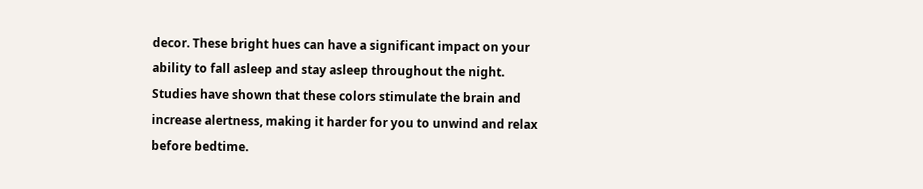decor. These bright hues can have a significant impact on your ability to fall asleep and stay asleep throughout the night. Studies have shown that these colors stimulate the brain and increase alertness, making it harder for you to unwind and relax before bedtime.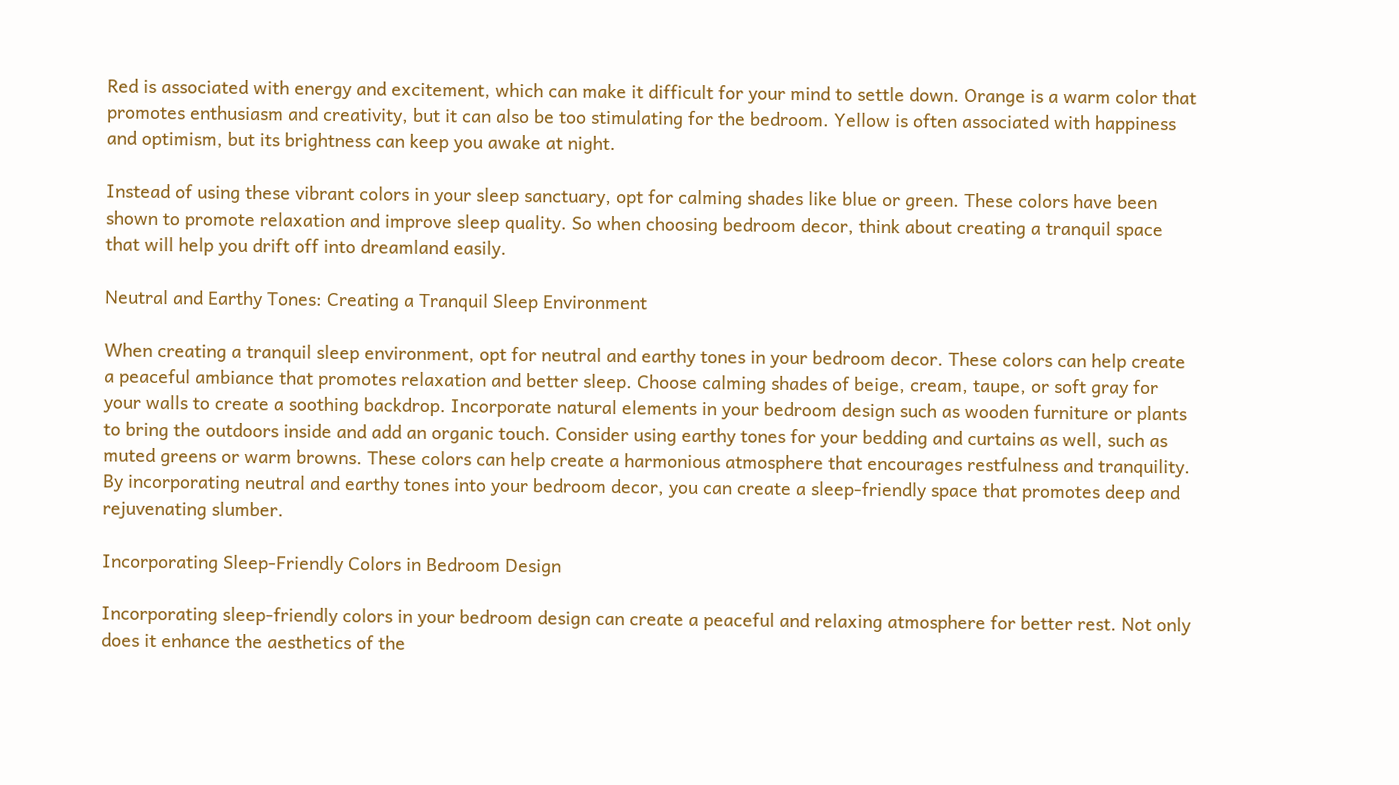Red is associated with energy and excitement, which can make it difficult for your mind to settle down. Orange is a warm color that promotes enthusiasm and creativity, but it can also be too stimulating for the bedroom. Yellow is often associated with happiness and optimism, but its brightness can keep you awake at night.

Instead of using these vibrant colors in your sleep sanctuary, opt for calming shades like blue or green. These colors have been shown to promote relaxation and improve sleep quality. So when choosing bedroom decor, think about creating a tranquil space that will help you drift off into dreamland easily.

Neutral and Earthy Tones: Creating a Tranquil Sleep Environment

When creating a tranquil sleep environment, opt for neutral and earthy tones in your bedroom decor. These colors can help create a peaceful ambiance that promotes relaxation and better sleep. Choose calming shades of beige, cream, taupe, or soft gray for your walls to create a soothing backdrop. Incorporate natural elements in your bedroom design such as wooden furniture or plants to bring the outdoors inside and add an organic touch. Consider using earthy tones for your bedding and curtains as well, such as muted greens or warm browns. These colors can help create a harmonious atmosphere that encourages restfulness and tranquility. By incorporating neutral and earthy tones into your bedroom decor, you can create a sleep-friendly space that promotes deep and rejuvenating slumber.

Incorporating Sleep-Friendly Colors in Bedroom Design

Incorporating sleep-friendly colors in your bedroom design can create a peaceful and relaxing atmosphere for better rest. Not only does it enhance the aesthetics of the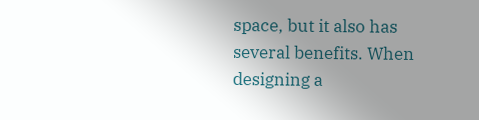space, but it also has several benefits. When designing a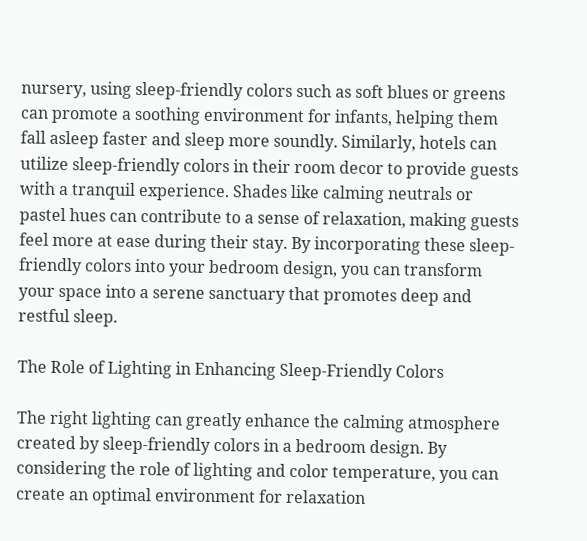nursery, using sleep-friendly colors such as soft blues or greens can promote a soothing environment for infants, helping them fall asleep faster and sleep more soundly. Similarly, hotels can utilize sleep-friendly colors in their room decor to provide guests with a tranquil experience. Shades like calming neutrals or pastel hues can contribute to a sense of relaxation, making guests feel more at ease during their stay. By incorporating these sleep-friendly colors into your bedroom design, you can transform your space into a serene sanctuary that promotes deep and restful sleep.

The Role of Lighting in Enhancing Sleep-Friendly Colors

The right lighting can greatly enhance the calming atmosphere created by sleep-friendly colors in a bedroom design. By considering the role of lighting and color temperature, you can create an optimal environment for relaxation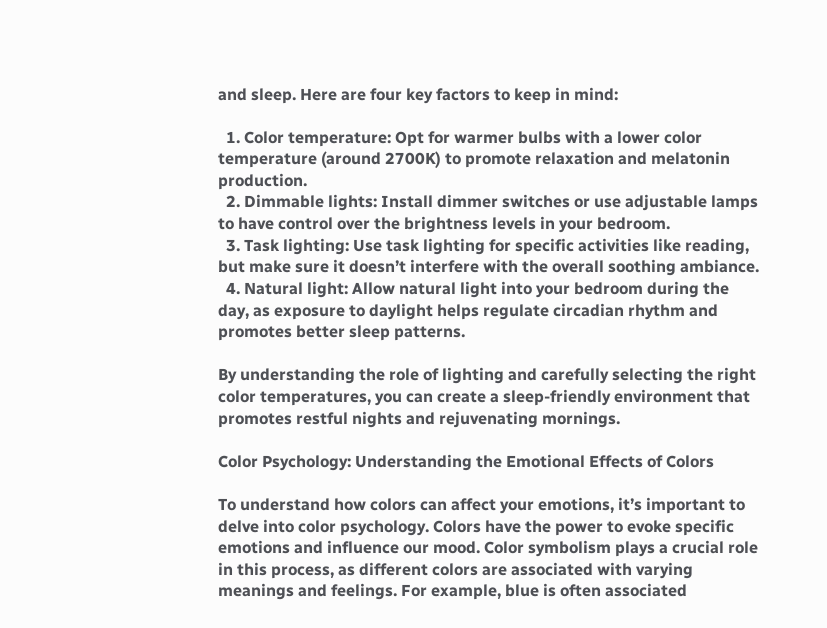and sleep. Here are four key factors to keep in mind:

  1. Color temperature: Opt for warmer bulbs with a lower color temperature (around 2700K) to promote relaxation and melatonin production.
  2. Dimmable lights: Install dimmer switches or use adjustable lamps to have control over the brightness levels in your bedroom.
  3. Task lighting: Use task lighting for specific activities like reading, but make sure it doesn’t interfere with the overall soothing ambiance.
  4. Natural light: Allow natural light into your bedroom during the day, as exposure to daylight helps regulate circadian rhythm and promotes better sleep patterns.

By understanding the role of lighting and carefully selecting the right color temperatures, you can create a sleep-friendly environment that promotes restful nights and rejuvenating mornings.

Color Psychology: Understanding the Emotional Effects of Colors

To understand how colors can affect your emotions, it’s important to delve into color psychology. Colors have the power to evoke specific emotions and influence our mood. Color symbolism plays a crucial role in this process, as different colors are associated with varying meanings and feelings. For example, blue is often associated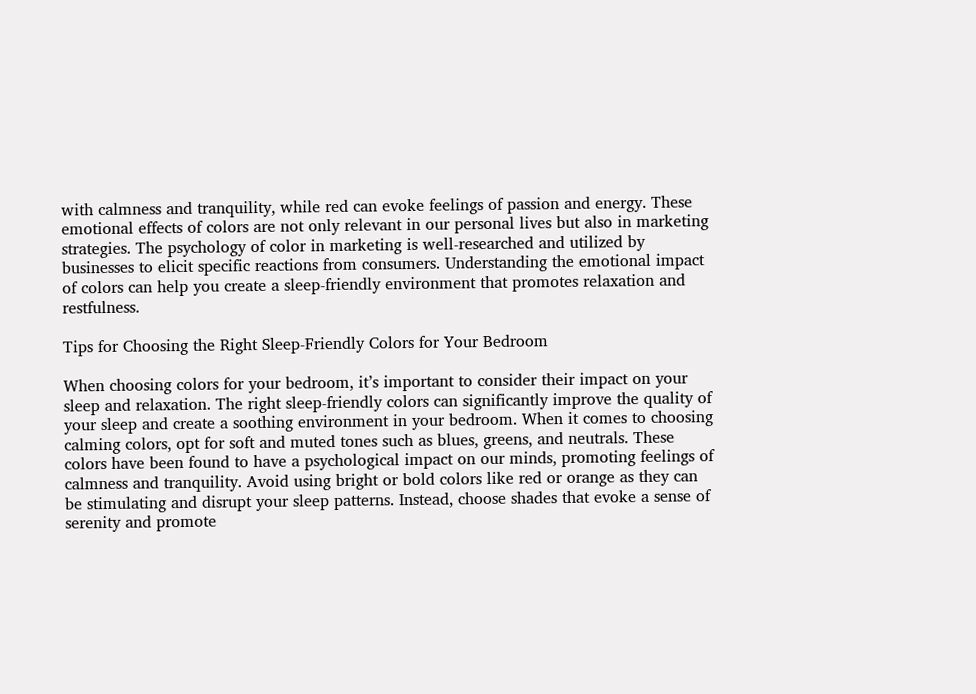with calmness and tranquility, while red can evoke feelings of passion and energy. These emotional effects of colors are not only relevant in our personal lives but also in marketing strategies. The psychology of color in marketing is well-researched and utilized by businesses to elicit specific reactions from consumers. Understanding the emotional impact of colors can help you create a sleep-friendly environment that promotes relaxation and restfulness.

Tips for Choosing the Right Sleep-Friendly Colors for Your Bedroom

When choosing colors for your bedroom, it’s important to consider their impact on your sleep and relaxation. The right sleep-friendly colors can significantly improve the quality of your sleep and create a soothing environment in your bedroom. When it comes to choosing calming colors, opt for soft and muted tones such as blues, greens, and neutrals. These colors have been found to have a psychological impact on our minds, promoting feelings of calmness and tranquility. Avoid using bright or bold colors like red or orange as they can be stimulating and disrupt your sleep patterns. Instead, choose shades that evoke a sense of serenity and promote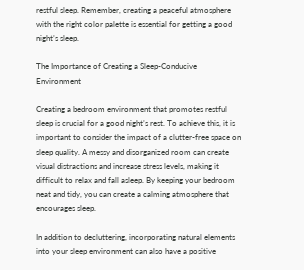restful sleep. Remember, creating a peaceful atmosphere with the right color palette is essential for getting a good night’s sleep.

The Importance of Creating a Sleep-Conducive Environment

Creating a bedroom environment that promotes restful sleep is crucial for a good night’s rest. To achieve this, it is important to consider the impact of a clutter-free space on sleep quality. A messy and disorganized room can create visual distractions and increase stress levels, making it difficult to relax and fall asleep. By keeping your bedroom neat and tidy, you can create a calming atmosphere that encourages sleep.

In addition to decluttering, incorporating natural elements into your sleep environment can also have a positive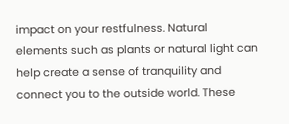impact on your restfulness. Natural elements such as plants or natural light can help create a sense of tranquility and connect you to the outside world. These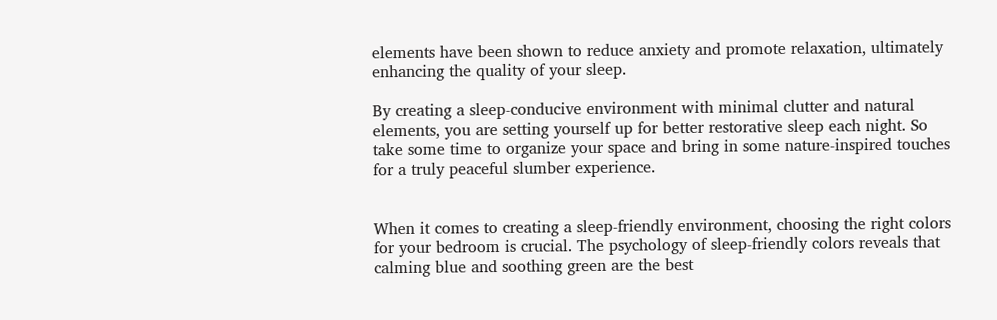elements have been shown to reduce anxiety and promote relaxation, ultimately enhancing the quality of your sleep.

By creating a sleep-conducive environment with minimal clutter and natural elements, you are setting yourself up for better restorative sleep each night. So take some time to organize your space and bring in some nature-inspired touches for a truly peaceful slumber experience.


When it comes to creating a sleep-friendly environment, choosing the right colors for your bedroom is crucial. The psychology of sleep-friendly colors reveals that calming blue and soothing green are the best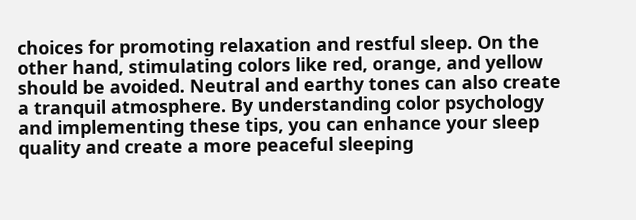choices for promoting relaxation and restful sleep. On the other hand, stimulating colors like red, orange, and yellow should be avoided. Neutral and earthy tones can also create a tranquil atmosphere. By understanding color psychology and implementing these tips, you can enhance your sleep quality and create a more peaceful sleeping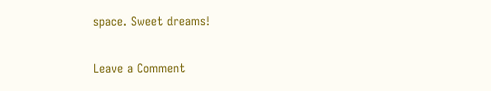space. Sweet dreams!

Leave a Comment